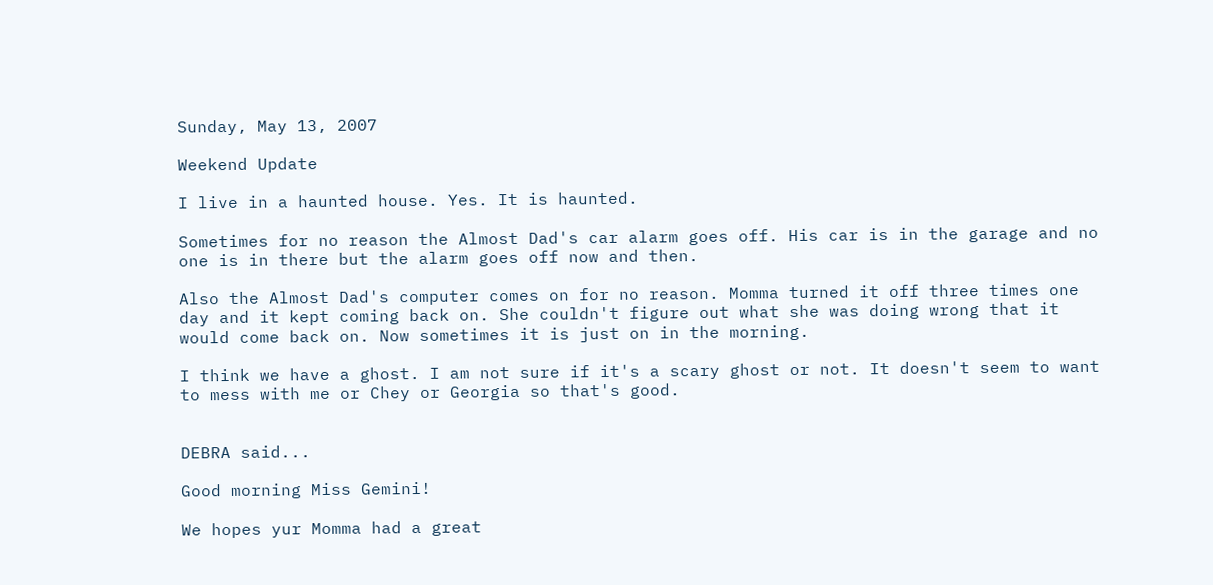Sunday, May 13, 2007

Weekend Update

I live in a haunted house. Yes. It is haunted.

Sometimes for no reason the Almost Dad's car alarm goes off. His car is in the garage and no one is in there but the alarm goes off now and then.

Also the Almost Dad's computer comes on for no reason. Momma turned it off three times one day and it kept coming back on. She couldn't figure out what she was doing wrong that it would come back on. Now sometimes it is just on in the morning.

I think we have a ghost. I am not sure if it's a scary ghost or not. It doesn't seem to want to mess with me or Chey or Georgia so that's good.


DEBRA said...

Good morning Miss Gemini!

We hopes yur Momma had a great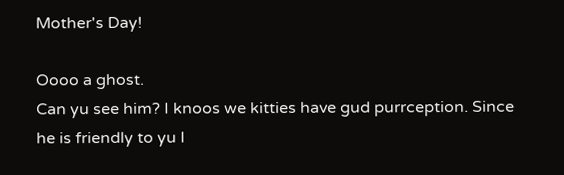Mother's Day!

Oooo a ghost.
Can yu see him? I knoos we kitties have gud purrception. Since he is friendly to yu I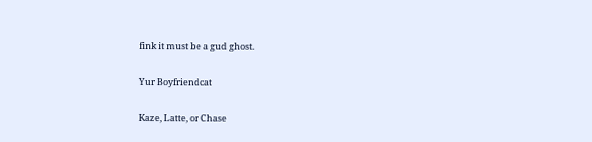fink it must be a gud ghost.

Yur Boyfriendcat

Kaze, Latte, or Chase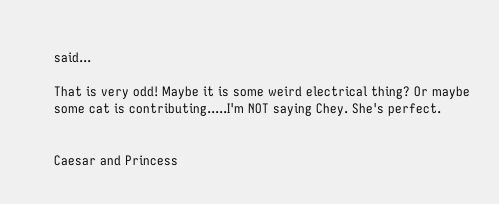said...

That is very odd! Maybe it is some weird electrical thing? Or maybe some cat is contributing.....I'm NOT saying Chey. She's perfect.


Caesar and Princess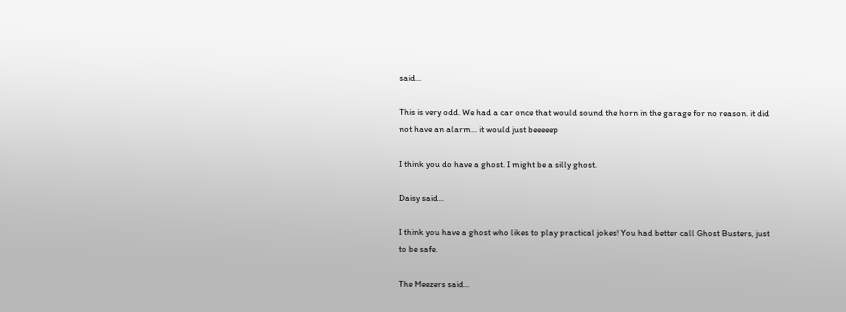said...

This is very odd. We had a car once that would sound the horn in the garage for no reason. it did not have an alarm... it would just beeeeep

I think you do have a ghost. I might be a silly ghost.

Daisy said...

I think you have a ghost who likes to play practical jokes! You had better call Ghost Busters, just to be safe.

The Meezers said...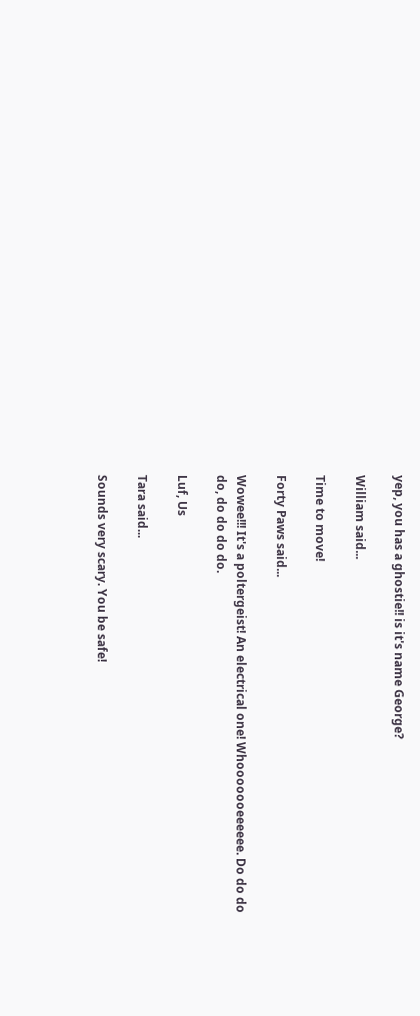yep, you has a ghostie!! is it's name George?

William said...

Time to move!

Forty Paws said...

Wowee!!! It's a poltergeist! An electrical one! Whooooooeeeeee. Do do do do, do do do do.

Luf, Us

Tara said...

Sounds very scary. You be safe!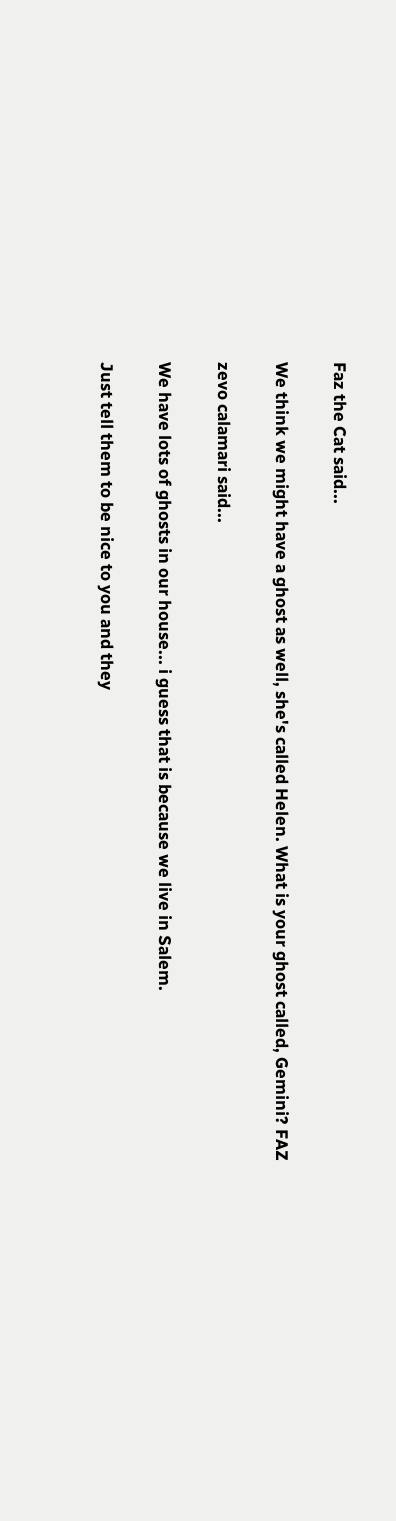Faz the Cat said...

We think we might have a ghost as well, she's called Helen. What is your ghost called, Gemini? FAZ

zevo calamari said...

We have lots of ghosts in our house... i guess that is because we live in Salem.

Just tell them to be nice to you and they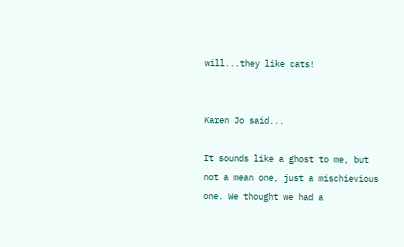will...they like cats!


Karen Jo said...

It sounds like a ghost to me, but not a mean one, just a mischievious one. We thought we had a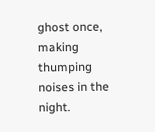ghost once, making thumping noises in the night.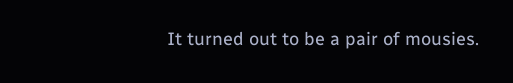It turned out to be a pair of mousies.